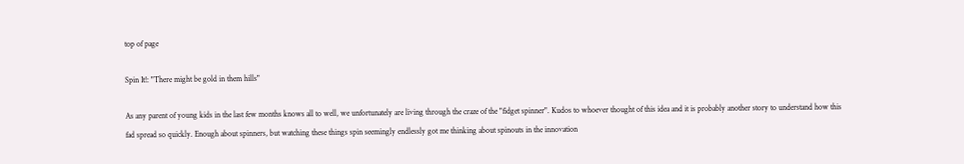top of page

Spin It!: "There might be gold in them hills"

As any parent of young kids in the last few months knows all to well, we unfortunately are living through the craze of the "fidget spinner". Kudos to whoever thought of this idea and it is probably another story to understand how this fad spread so quickly. Enough about spinners, but watching these things spin seemingly endlessly got me thinking about spinouts in the innovation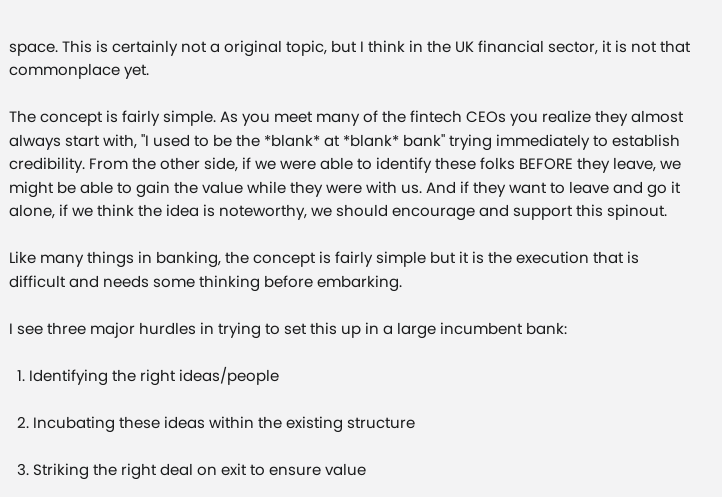space. This is certainly not a original topic, but I think in the UK financial sector, it is not that commonplace yet.

The concept is fairly simple. As you meet many of the fintech CEOs you realize they almost always start with, "I used to be the *blank* at *blank* bank" trying immediately to establish credibility. From the other side, if we were able to identify these folks BEFORE they leave, we might be able to gain the value while they were with us. And if they want to leave and go it alone, if we think the idea is noteworthy, we should encourage and support this spinout.

Like many things in banking, the concept is fairly simple but it is the execution that is difficult and needs some thinking before embarking.

I see three major hurdles in trying to set this up in a large incumbent bank:

  1. Identifying the right ideas/people

  2. Incubating these ideas within the existing structure

  3. Striking the right deal on exit to ensure value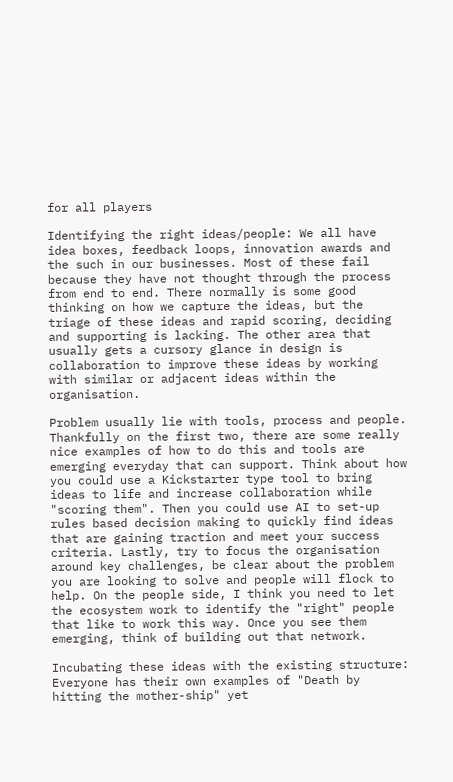for all players

Identifying the right ideas/people: We all have idea boxes, feedback loops, innovation awards and the such in our businesses. Most of these fail because they have not thought through the process from end to end. There normally is some good thinking on how we capture the ideas, but the triage of these ideas and rapid scoring, deciding and supporting is lacking. The other area that usually gets a cursory glance in design is collaboration to improve these ideas by working with similar or adjacent ideas within the organisation.

Problem usually lie with tools, process and people. Thankfully on the first two, there are some really nice examples of how to do this and tools are emerging everyday that can support. Think about how you could use a Kickstarter type tool to bring ideas to life and increase collaboration while "scoring them". Then you could use AI to set-up rules based decision making to quickly find ideas that are gaining traction and meet your success criteria. Lastly, try to focus the organisation around key challenges, be clear about the problem you are looking to solve and people will flock to help. On the people side, I think you need to let the ecosystem work to identify the "right" people that like to work this way. Once you see them emerging, think of building out that network.

Incubating these ideas with the existing structure: Everyone has their own examples of "Death by hitting the mother-ship" yet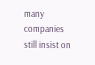many companies still insist on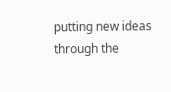putting new ideas through the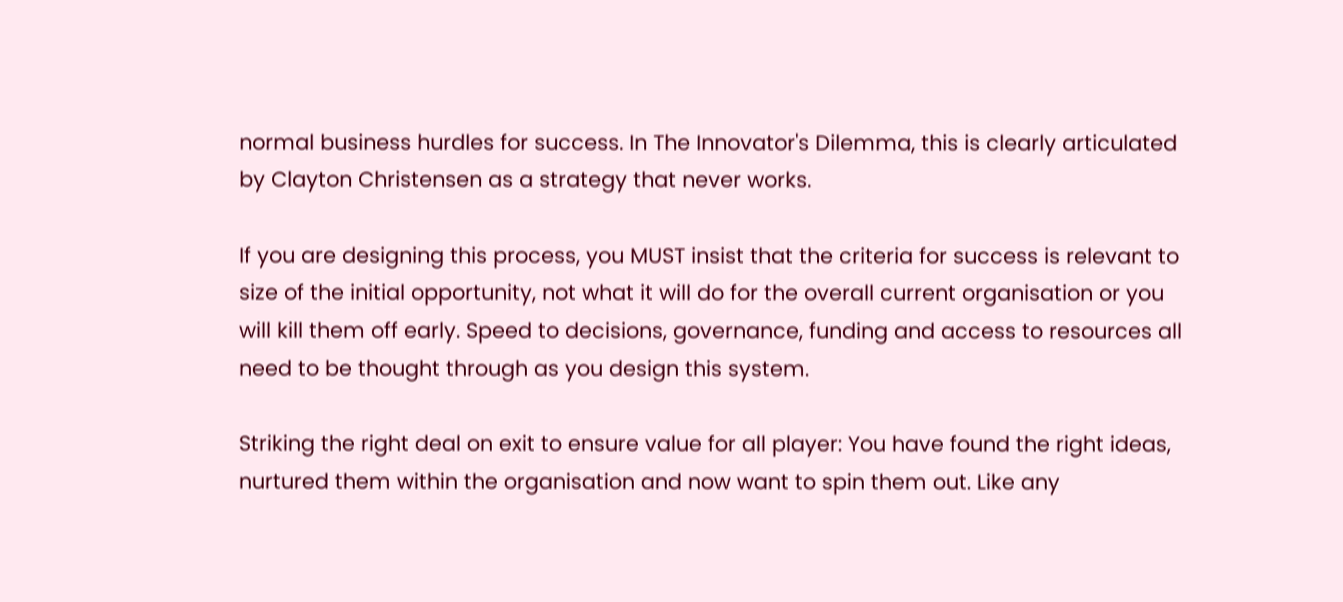normal business hurdles for success. In The Innovator's Dilemma, this is clearly articulated by Clayton Christensen as a strategy that never works.

If you are designing this process, you MUST insist that the criteria for success is relevant to size of the initial opportunity, not what it will do for the overall current organisation or you will kill them off early. Speed to decisions, governance, funding and access to resources all need to be thought through as you design this system.

Striking the right deal on exit to ensure value for all player: You have found the right ideas, nurtured them within the organisation and now want to spin them out. Like any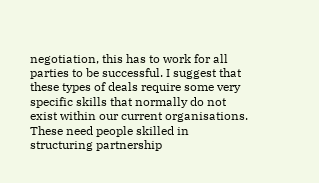negotiation, this has to work for all parties to be successful. I suggest that these types of deals require some very specific skills that normally do not exist within our current organisations. These need people skilled in structuring partnership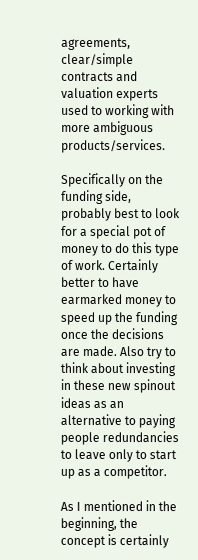agreements, clear/simple contracts and valuation experts used to working with more ambiguous products/services.

Specifically on the funding side, probably best to look for a special pot of money to do this type of work. Certainly better to have earmarked money to speed up the funding once the decisions are made. Also try to think about investing in these new spinout ideas as an alternative to paying people redundancies to leave only to start up as a competitor.

As I mentioned in the beginning, the concept is certainly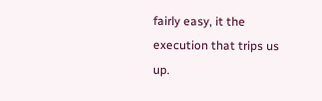fairly easy, it the execution that trips us up.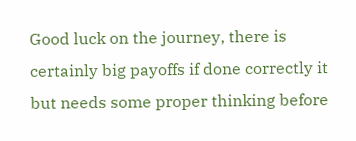Good luck on the journey, there is certainly big payoffs if done correctly it but needs some proper thinking before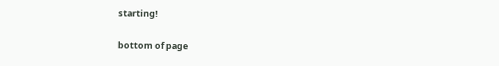starting!

bottom of page